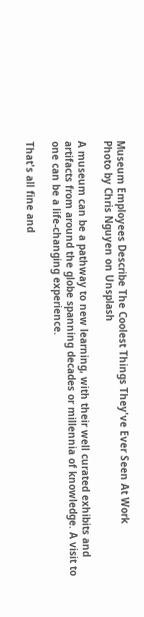Museum Employees Describe The Coolest Things They've Ever Seen At Work
Photo by Chris Nguyen on Unsplash

A museum can be a pathway to new learning, with their well curated exhibits and artifacts from around the globe spanning decades or millennia of knowledge. A visit to one can be a life-changing experience.

That's all fine and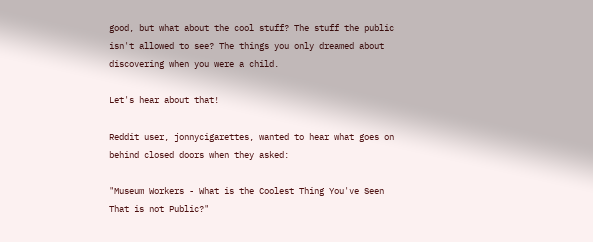good, but what about the cool stuff? The stuff the public isn't allowed to see? The things you only dreamed about discovering when you were a child.

Let's hear about that!

Reddit user, jonnycigarettes, wanted to hear what goes on behind closed doors when they asked:

"Museum Workers - What is the Coolest Thing You've Seen That is not Public?"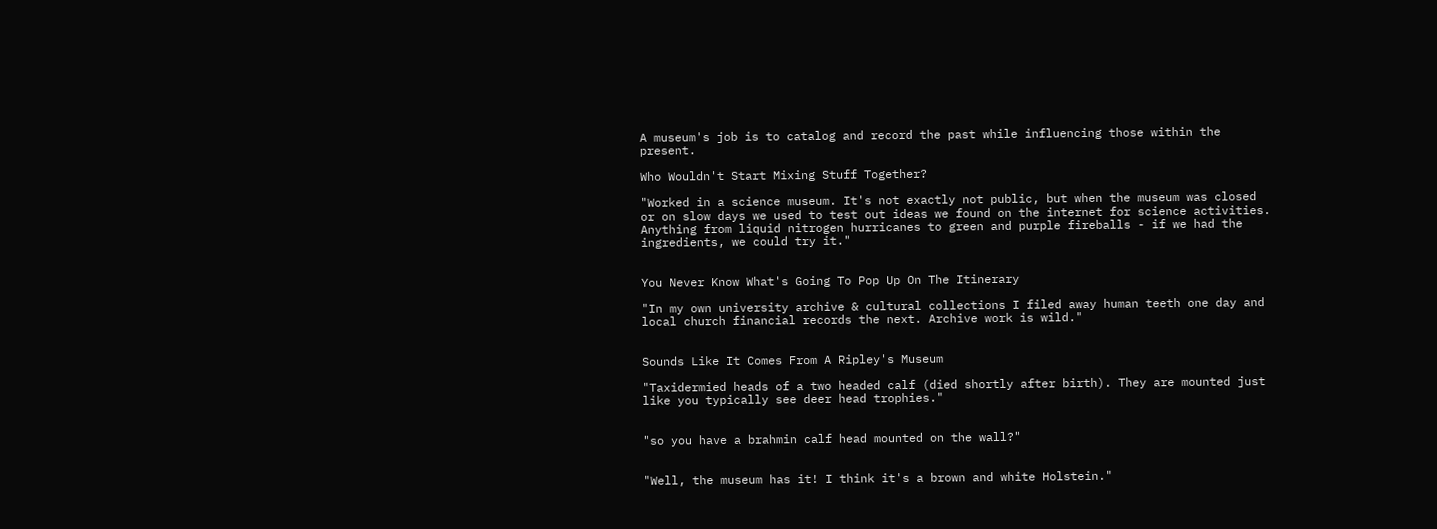A museum's job is to catalog and record the past while influencing those within the present.

Who Wouldn't Start Mixing Stuff Together?

"Worked in a science museum. It's not exactly not public, but when the museum was closed or on slow days we used to test out ideas we found on the internet for science activities. Anything from liquid nitrogen hurricanes to green and purple fireballs - if we had the ingredients, we could try it."


You Never Know What's Going To Pop Up On The Itinerary

"In my own university archive & cultural collections I filed away human teeth one day and local church financial records the next. Archive work is wild."


Sounds Like It Comes From A Ripley's Museum

"Taxidermied heads of a two headed calf (died shortly after birth). They are mounted just like you typically see deer head trophies."


"so you have a brahmin calf head mounted on the wall?"


"Well, the museum has it! I think it's a brown and white Holstein."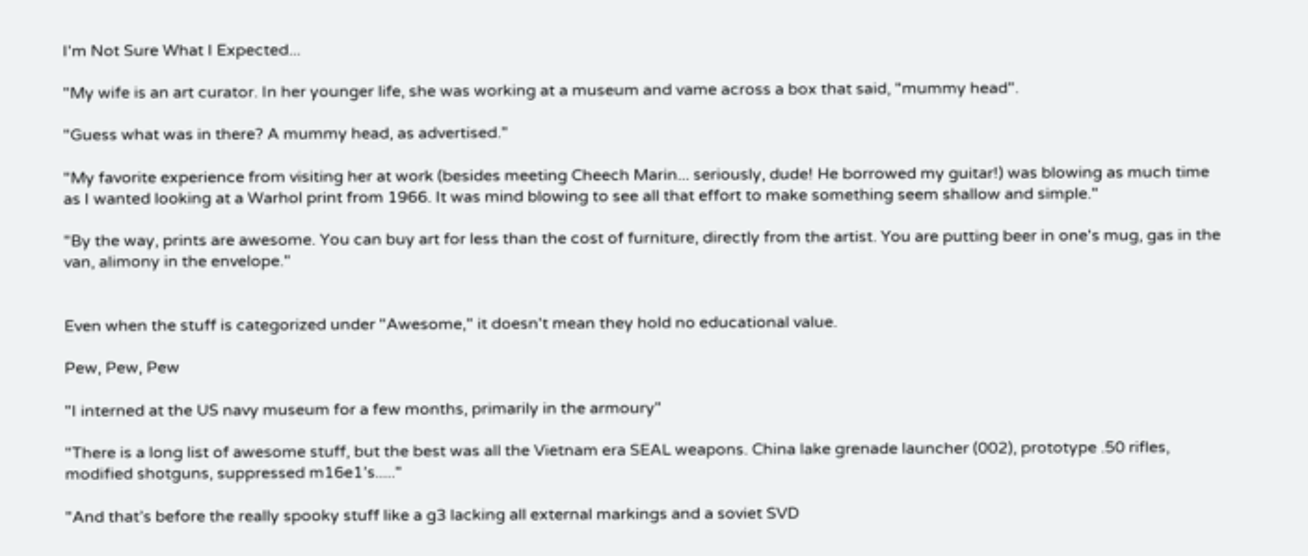I'm Not Sure What I Expected...

"My wife is an art curator. In her younger life, she was working at a museum and vame across a box that said, "mummy head".

"Guess what was in there? A mummy head, as advertised."

"My favorite experience from visiting her at work (besides meeting Cheech Marin... seriously, dude! He borrowed my guitar!) was blowing as much time as I wanted looking at a Warhol print from 1966. It was mind blowing to see all that effort to make something seem shallow and simple."

"By the way, prints are awesome. You can buy art for less than the cost of furniture, directly from the artist. You are putting beer in one's mug, gas in the van, alimony in the envelope."


Even when the stuff is categorized under "Awesome," it doesn't mean they hold no educational value.

Pew, Pew, Pew

"I interned at the US navy museum for a few months, primarily in the armoury"

"There is a long list of awesome stuff, but the best was all the Vietnam era SEAL weapons. China lake grenade launcher (002), prototype .50 rifles, modified shotguns, suppressed m16e1’s....."

"And that’s before the really spooky stuff like a g3 lacking all external markings and a soviet SVD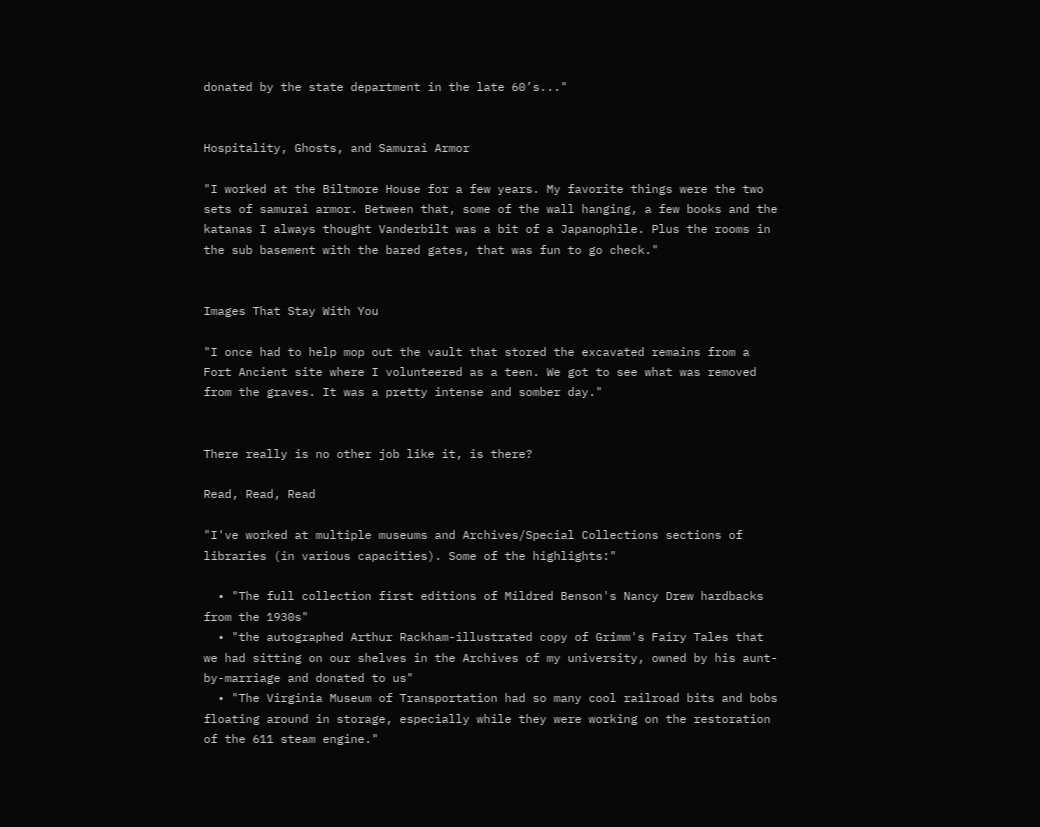donated by the state department in the late 60’s..."


Hospitality, Ghosts, and Samurai Armor

"I worked at the Biltmore House for a few years. My favorite things were the two sets of samurai armor. Between that, some of the wall hanging, a few books and the katanas I always thought Vanderbilt was a bit of a Japanophile. Plus the rooms in the sub basement with the bared gates, that was fun to go check."


Images That Stay With You

"I once had to help mop out the vault that stored the excavated remains from a Fort Ancient site where I volunteered as a teen. We got to see what was removed from the graves. It was a pretty intense and somber day."


There really is no other job like it, is there?

Read, Read, Read

"I've worked at multiple museums and Archives/Special Collections sections of libraries (in various capacities). Some of the highlights:"

  • "The full collection first editions of Mildred Benson's Nancy Drew hardbacks from the 1930s"
  • "the autographed Arthur Rackham-illustrated copy of Grimm's Fairy Tales that we had sitting on our shelves in the Archives of my university, owned by his aunt-by-marriage and donated to us"
  • "The Virginia Museum of Transportation had so many cool railroad bits and bobs floating around in storage, especially while they were working on the restoration of the 611 steam engine."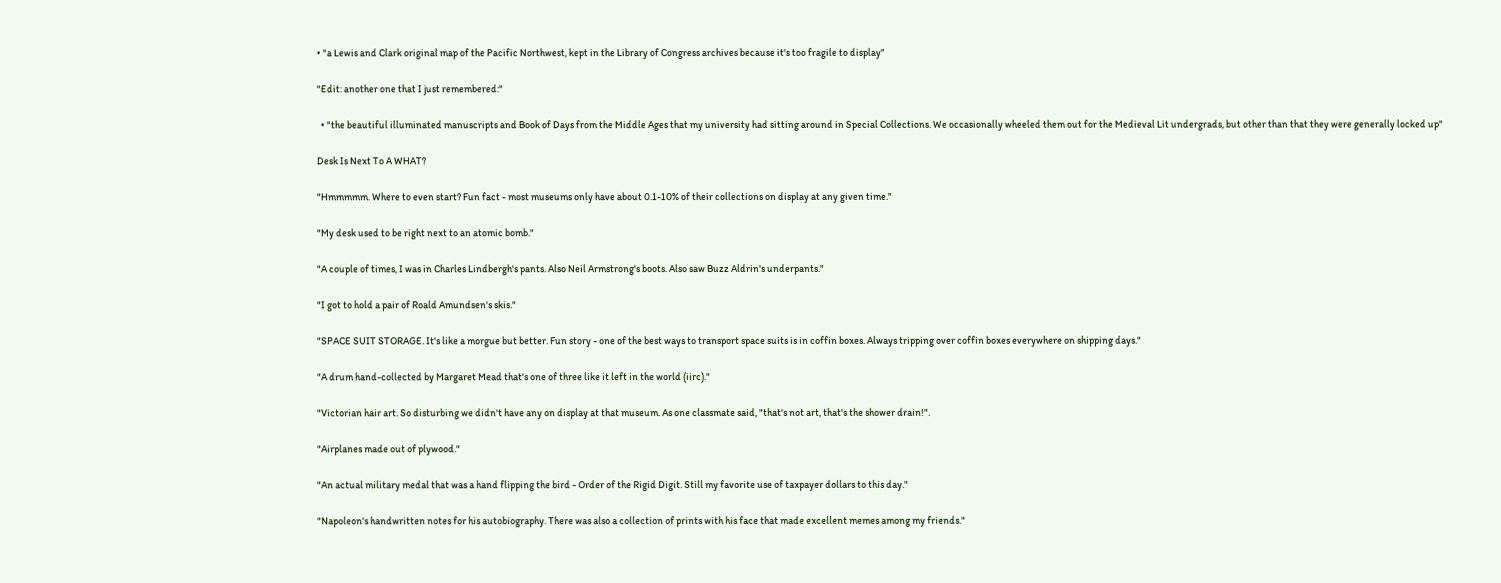• "a Lewis and Clark original map of the Pacific Northwest, kept in the Library of Congress archives because it's too fragile to display"

"Edit: another one that I just remembered:"

  • "the beautiful illuminated manuscripts and Book of Days from the Middle Ages that my university had sitting around in Special Collections. We occasionally wheeled them out for the Medieval Lit undergrads, but other than that they were generally locked up"

Desk Is Next To A WHAT?

"Hmmmmm. Where to even start? Fun fact - most museums only have about 0.1-10% of their collections on display at any given time."

"My desk used to be right next to an atomic bomb."

"A couple of times, I was in Charles Lindbergh's pants. Also Neil Armstrong's boots. Also saw Buzz Aldrin's underpants."

"I got to hold a pair of Roald Amundsen's skis."

"SPACE SUIT STORAGE. It's like a morgue but better. Fun story - one of the best ways to transport space suits is in coffin boxes. Always tripping over coffin boxes everywhere on shipping days."

"A drum hand-collected by Margaret Mead that's one of three like it left in the world (iirc)."

"Victorian hair art. So disturbing we didn't have any on display at that museum. As one classmate said, "that's not art, that's the shower drain!".

"Airplanes made out of plywood."

"An actual military medal that was a hand flipping the bird - Order of the Rigid Digit. Still my favorite use of taxpayer dollars to this day."

"Napoleon's handwritten notes for his autobiography. There was also a collection of prints with his face that made excellent memes among my friends."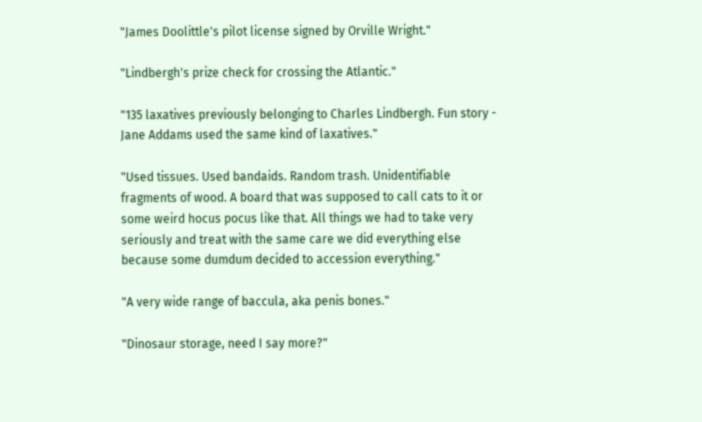"James Doolittle's pilot license signed by Orville Wright."

"Lindbergh's prize check for crossing the Atlantic."

"135 laxatives previously belonging to Charles Lindbergh. Fun story - Jane Addams used the same kind of laxatives."

"Used tissues. Used bandaids. Random trash. Unidentifiable fragments of wood. A board that was supposed to call cats to it or some weird hocus pocus like that. All things we had to take very seriously and treat with the same care we did everything else because some dumdum decided to accession everything."

"A very wide range of baccula, aka penis bones."

"Dinosaur storage, need I say more?"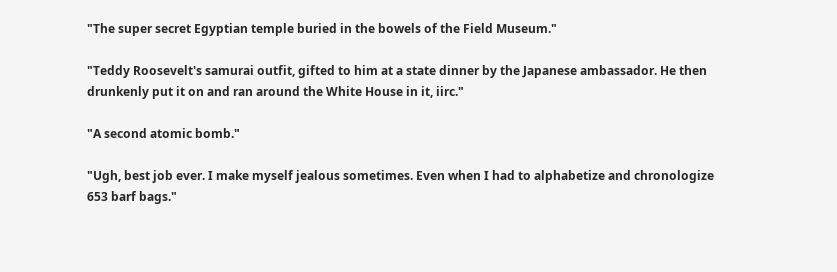"The super secret Egyptian temple buried in the bowels of the Field Museum."

"Teddy Roosevelt's samurai outfit, gifted to him at a state dinner by the Japanese ambassador. He then drunkenly put it on and ran around the White House in it, iirc."

"A second atomic bomb."

"Ugh, best job ever. I make myself jealous sometimes. Even when I had to alphabetize and chronologize 653 barf bags."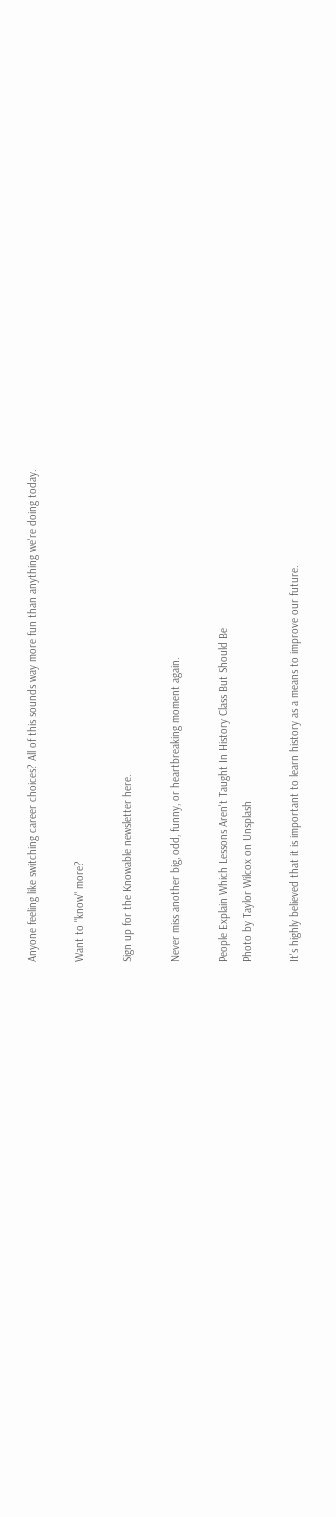Anyone feeling like switching career choices? All of this sounds way more fun than anything we're doing today.

Want to "know" more?

Sign up for the Knowable newsletter here.

Never miss another big, odd, funny, or heartbreaking moment again.

People Explain Which Lessons Aren't Taught In History Class But Should Be
Photo by Taylor Wilcox on Unsplash

It's highly believed that it is important to learn history as a means to improve our future.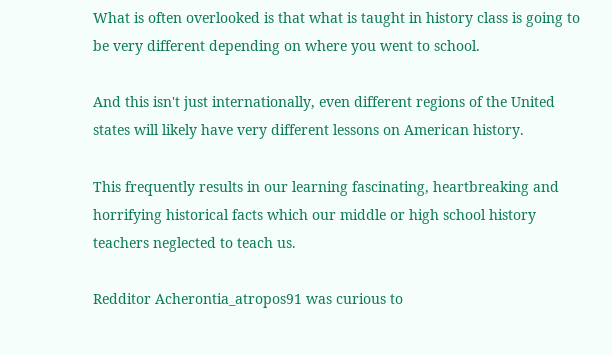What is often overlooked is that what is taught in history class is going to be very different depending on where you went to school.

And this isn't just internationally, even different regions of the United states will likely have very different lessons on American history.

This frequently results in our learning fascinating, heartbreaking and horrifying historical facts which our middle or high school history teachers neglected to teach us.

Redditor Acherontia_atropos91 was curious to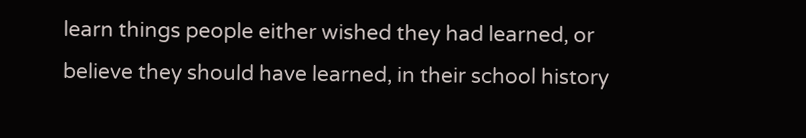learn things people either wished they had learned, or believe they should have learned, in their school history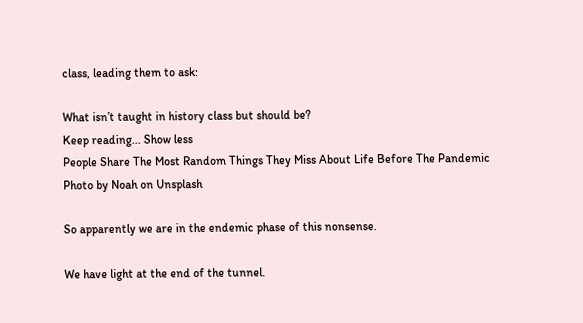class, leading them to ask:

What isn’t taught in history class but should be?
Keep reading... Show less
People Share The Most Random Things They Miss About Life Before The Pandemic
Photo by Noah on Unsplash

So apparently we are in the endemic phase of this nonsense.

We have light at the end of the tunnel.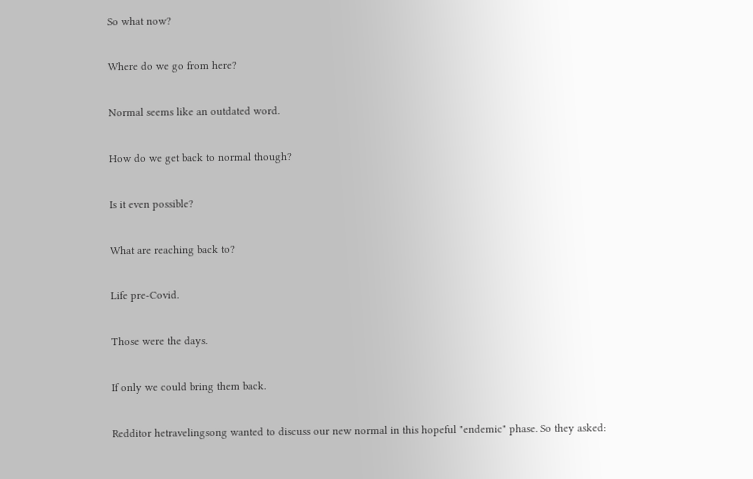So what now?

Where do we go from here?

Normal seems like an outdated word.

How do we get back to normal though?

Is it even possible?

What are reaching back to?

Life pre-Covid.

Those were the days.

If only we could bring them back.

Redditor hetravelingsong wanted to discuss our new normal in this hopeful "endemic" phase. So they asked: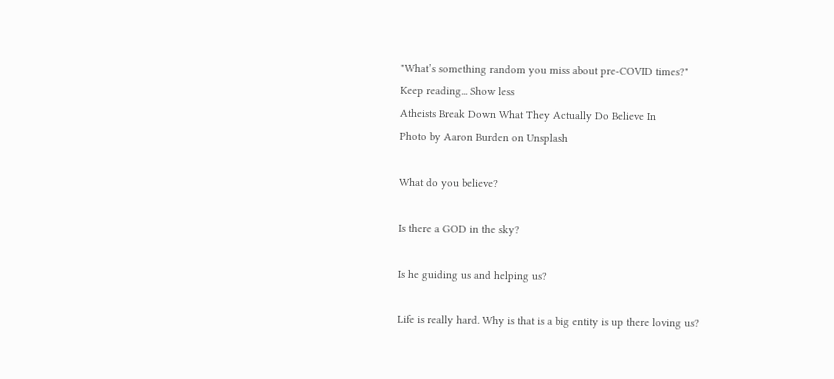"What’s something random you miss about pre-COVID times?"
Keep reading... Show less
Atheists Break Down What They Actually Do Believe In
Photo by Aaron Burden on Unsplash

What do you believe?

Is there a GOD in the sky?

Is he guiding us and helping us?

Life is really hard. Why is that is a big entity is up there loving us?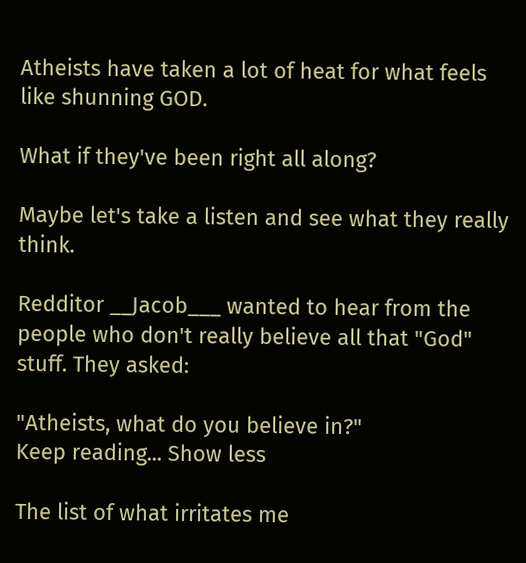Atheists have taken a lot of heat for what feels like shunning GOD.

What if they've been right all along?

Maybe let's take a listen and see what they really think.

Redditor __Jacob___ wanted to hear from the people who don't really believe all that "God" stuff. They asked:

"Atheists, what do you believe in?"
Keep reading... Show less

The list of what irritates me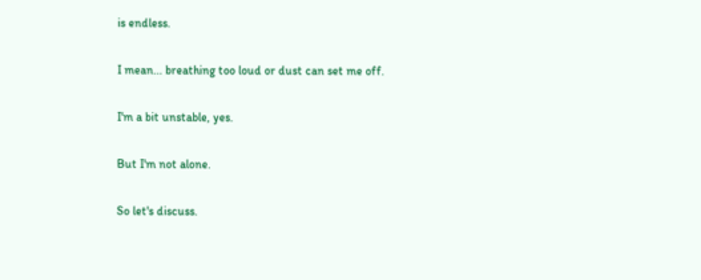is endless.

I mean... breathing too loud or dust can set me off.

I'm a bit unstable, yes.

But I'm not alone.

So let's discuss.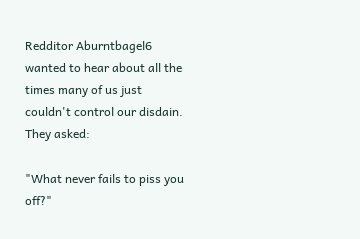Redditor Aburntbagel6 wanted to hear about all the times many of us just couldn't control our disdain. They asked:

"What never fails to piss you off?"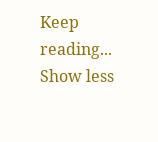Keep reading... Show less